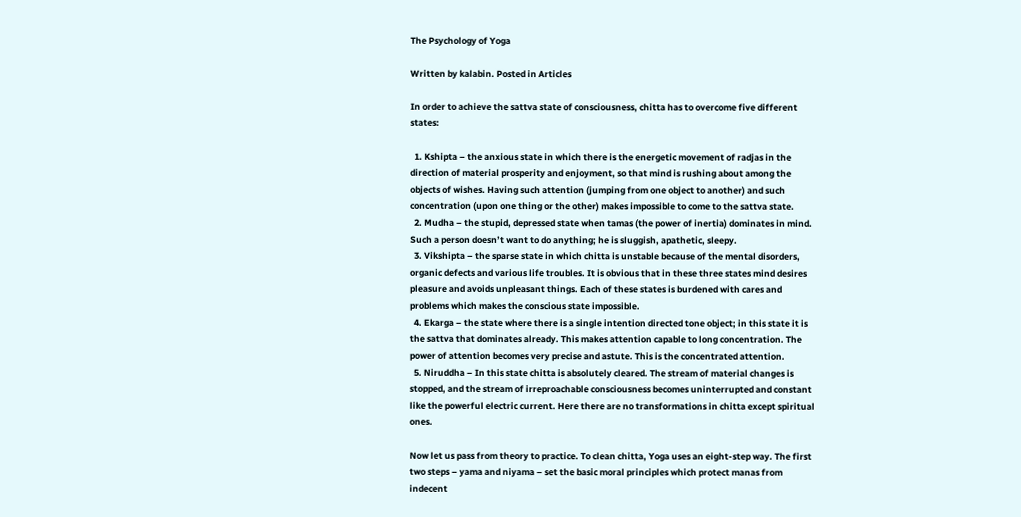The Psychology of Yoga

Written by kalabin. Posted in Articles

In order to achieve the sattva state of consciousness, chitta has to overcome five different states:

  1. Kshipta – the anxious state in which there is the energetic movement of radjas in the direction of material prosperity and enjoyment, so that mind is rushing about among the objects of wishes. Having such attention (jumping from one object to another) and such concentration (upon one thing or the other) makes impossible to come to the sattva state.
  2. Mudha – the stupid, depressed state when tamas (the power of inertia) dominates in mind. Such a person doesn’t want to do anything; he is sluggish, apathetic, sleepy.
  3. Vikshipta – the sparse state in which chitta is unstable because of the mental disorders, organic defects and various life troubles. It is obvious that in these three states mind desires pleasure and avoids unpleasant things. Each of these states is burdened with cares and problems which makes the conscious state impossible.
  4. Ekarga – the state where there is a single intention directed tone object; in this state it is the sattva that dominates already. This makes attention capable to long concentration. The power of attention becomes very precise and astute. This is the concentrated attention.
  5. Niruddha – In this state chitta is absolutely cleared. The stream of material changes is stopped, and the stream of irreproachable consciousness becomes uninterrupted and constant like the powerful electric current. Here there are no transformations in chitta except spiritual ones.

Now let us pass from theory to practice. To clean chitta, Yoga uses an eight-step way. The first two steps – yama and niyama – set the basic moral principles which protect manas from indecent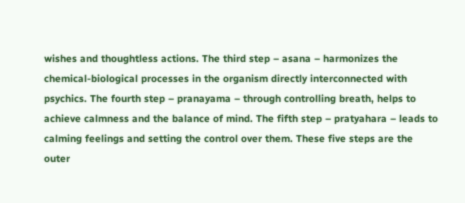wishes and thoughtless actions. The third step – asana – harmonizes the chemical-biological processes in the organism directly interconnected with psychics. The fourth step – pranayama – through controlling breath, helps to achieve calmness and the balance of mind. The fifth step – pratyahara – leads to calming feelings and setting the control over them. These five steps are the outer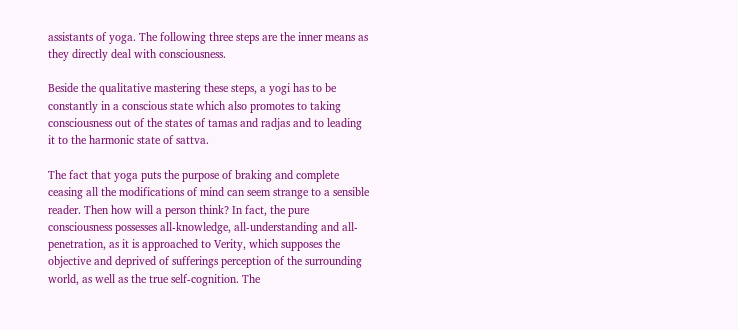assistants of yoga. The following three steps are the inner means as they directly deal with consciousness.

Beside the qualitative mastering these steps, a yogi has to be constantly in a conscious state which also promotes to taking consciousness out of the states of tamas and radjas and to leading it to the harmonic state of sattva.

The fact that yoga puts the purpose of braking and complete ceasing all the modifications of mind can seem strange to a sensible reader. Then how will a person think? In fact, the pure consciousness possesses all-knowledge, all-understanding and all-penetration, as it is approached to Verity, which supposes the objective and deprived of sufferings perception of the surrounding world, as well as the true self-cognition. The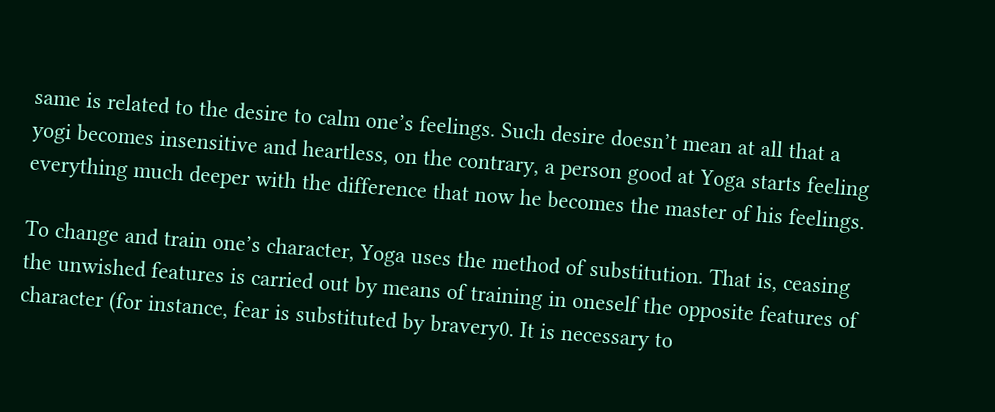same is related to the desire to calm one’s feelings. Such desire doesn’t mean at all that a yogi becomes insensitive and heartless, on the contrary, a person good at Yoga starts feeling everything much deeper with the difference that now he becomes the master of his feelings.

To change and train one’s character, Yoga uses the method of substitution. That is, ceasing the unwished features is carried out by means of training in oneself the opposite features of character (for instance, fear is substituted by bravery0. It is necessary to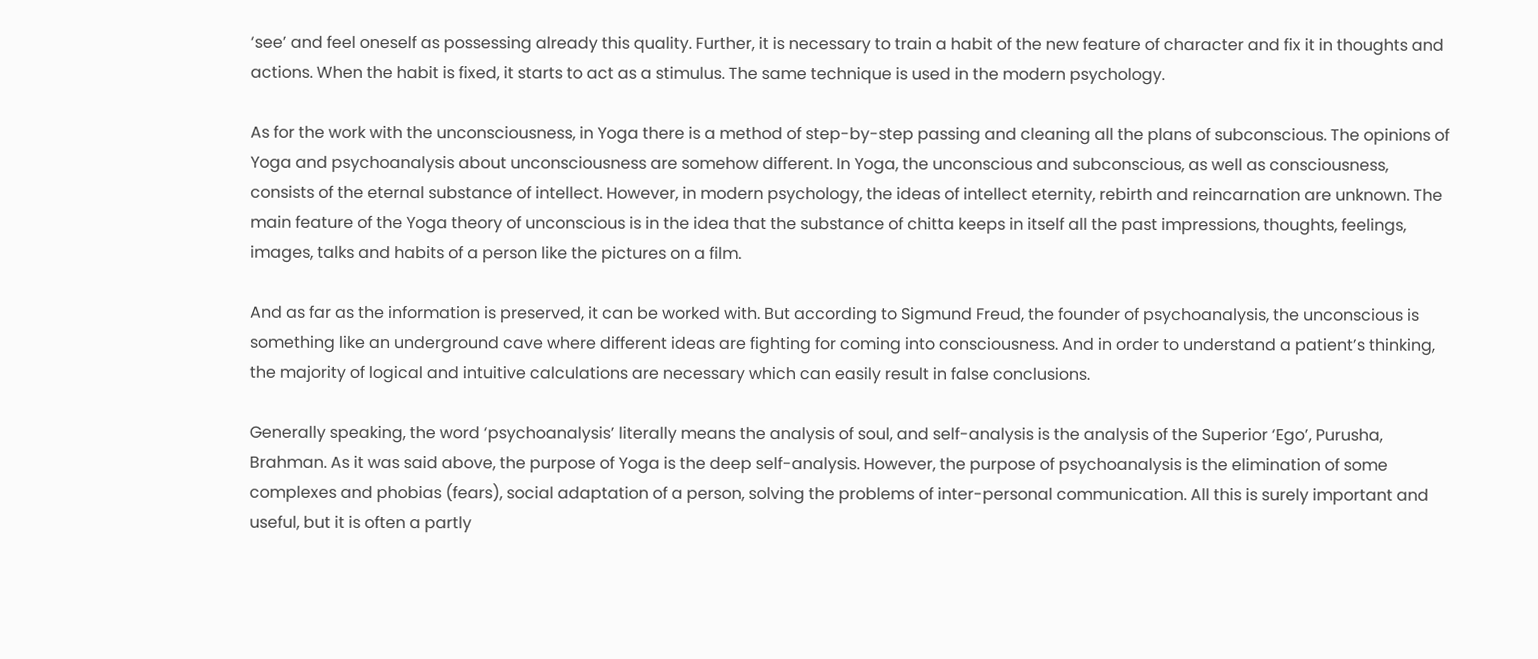‘see’ and feel oneself as possessing already this quality. Further, it is necessary to train a habit of the new feature of character and fix it in thoughts and actions. When the habit is fixed, it starts to act as a stimulus. The same technique is used in the modern psychology.

As for the work with the unconsciousness, in Yoga there is a method of step-by-step passing and cleaning all the plans of subconscious. The opinions of Yoga and psychoanalysis about unconsciousness are somehow different. In Yoga, the unconscious and subconscious, as well as consciousness, consists of the eternal substance of intellect. However, in modern psychology, the ideas of intellect eternity, rebirth and reincarnation are unknown. The main feature of the Yoga theory of unconscious is in the idea that the substance of chitta keeps in itself all the past impressions, thoughts, feelings, images, talks and habits of a person like the pictures on a film.

And as far as the information is preserved, it can be worked with. But according to Sigmund Freud, the founder of psychoanalysis, the unconscious is something like an underground cave where different ideas are fighting for coming into consciousness. And in order to understand a patient’s thinking, the majority of logical and intuitive calculations are necessary which can easily result in false conclusions.

Generally speaking, the word ‘psychoanalysis’ literally means the analysis of soul, and self-analysis is the analysis of the Superior ‘Ego’, Purusha, Brahman. As it was said above, the purpose of Yoga is the deep self-analysis. However, the purpose of psychoanalysis is the elimination of some complexes and phobias (fears), social adaptation of a person, solving the problems of inter-personal communication. All this is surely important and useful, but it is often a partly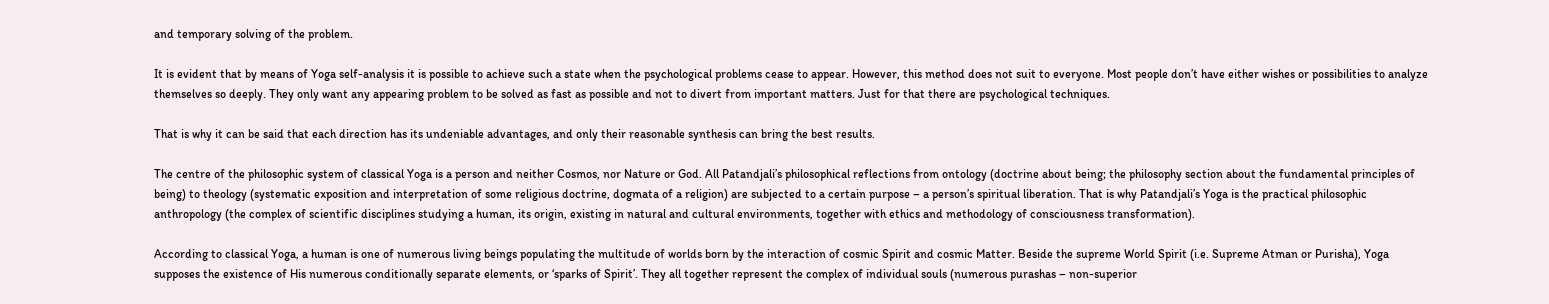and temporary solving of the problem.

It is evident that by means of Yoga self-analysis it is possible to achieve such a state when the psychological problems cease to appear. However, this method does not suit to everyone. Most people don’t have either wishes or possibilities to analyze themselves so deeply. They only want any appearing problem to be solved as fast as possible and not to divert from important matters. Just for that there are psychological techniques.

That is why it can be said that each direction has its undeniable advantages, and only their reasonable synthesis can bring the best results.

The centre of the philosophic system of classical Yoga is a person and neither Cosmos, nor Nature or God. All Patandjali’s philosophical reflections from ontology (doctrine about being; the philosophy section about the fundamental principles of being) to theology (systematic exposition and interpretation of some religious doctrine, dogmata of a religion) are subjected to a certain purpose – a person’s spiritual liberation. That is why Patandjali’s Yoga is the practical philosophic anthropology (the complex of scientific disciplines studying a human, its origin, existing in natural and cultural environments, together with ethics and methodology of consciousness transformation).

According to classical Yoga, a human is one of numerous living beings populating the multitude of worlds born by the interaction of cosmic Spirit and cosmic Matter. Beside the supreme World Spirit (i.e. Supreme Atman or Purisha), Yoga supposes the existence of His numerous conditionally separate elements, or ‘sparks of Spirit’. They all together represent the complex of individual souls (numerous purashas – non-superior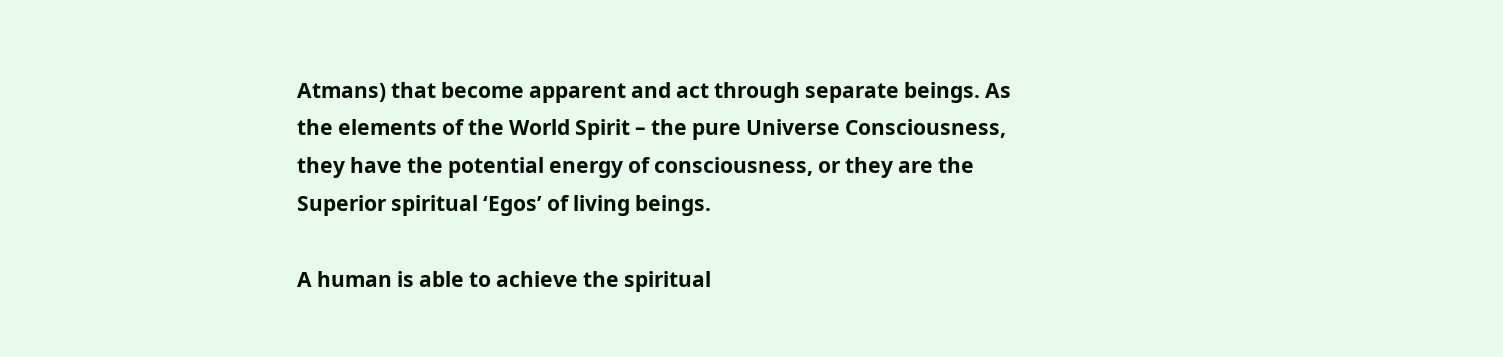Atmans) that become apparent and act through separate beings. As the elements of the World Spirit – the pure Universe Consciousness, they have the potential energy of consciousness, or they are the Superior spiritual ‘Egos’ of living beings.

A human is able to achieve the spiritual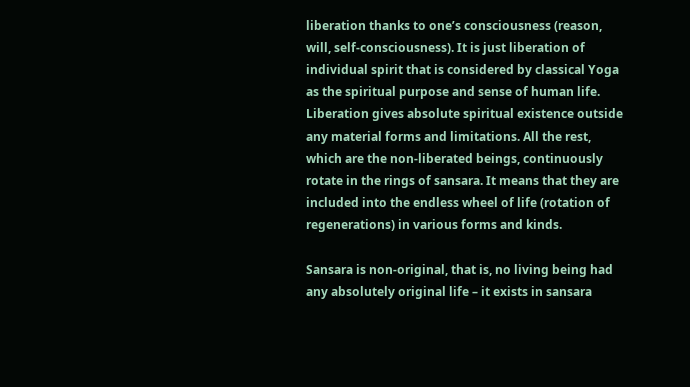liberation thanks to one’s consciousness (reason, will, self-consciousness). It is just liberation of individual spirit that is considered by classical Yoga as the spiritual purpose and sense of human life. Liberation gives absolute spiritual existence outside any material forms and limitations. All the rest, which are the non-liberated beings, continuously rotate in the rings of sansara. It means that they are included into the endless wheel of life (rotation of regenerations) in various forms and kinds.

Sansara is non-original, that is, no living being had any absolutely original life – it exists in sansara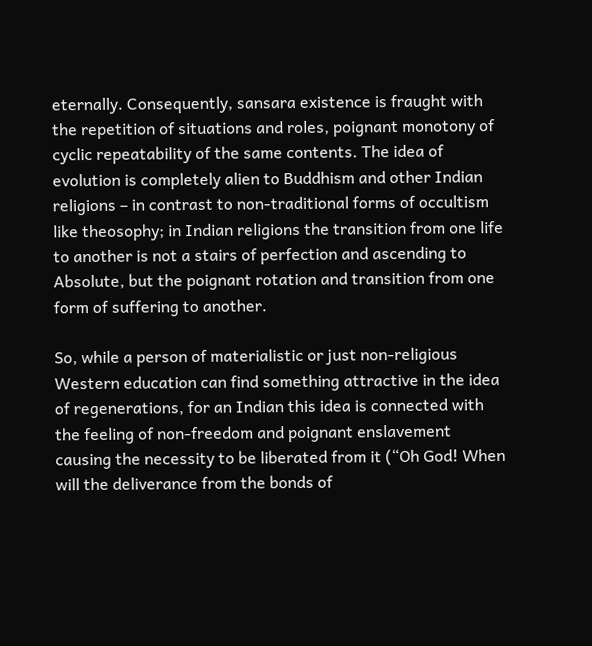eternally. Consequently, sansara existence is fraught with the repetition of situations and roles, poignant monotony of cyclic repeatability of the same contents. The idea of evolution is completely alien to Buddhism and other Indian religions – in contrast to non-traditional forms of occultism like theosophy; in Indian religions the transition from one life to another is not a stairs of perfection and ascending to Absolute, but the poignant rotation and transition from one form of suffering to another.

So, while a person of materialistic or just non-religious Western education can find something attractive in the idea of regenerations, for an Indian this idea is connected with the feeling of non-freedom and poignant enslavement causing the necessity to be liberated from it (“Oh God! When will the deliverance from the bonds of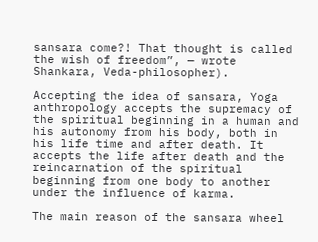sansara come?! That thought is called the wish of freedom”, — wrote Shankara, Veda-philosopher).

Accepting the idea of sansara, Yoga anthropology accepts the supremacy of the spiritual beginning in a human and his autonomy from his body, both in his life time and after death. It accepts the life after death and the reincarnation of the spiritual beginning from one body to another under the influence of karma.

The main reason of the sansara wheel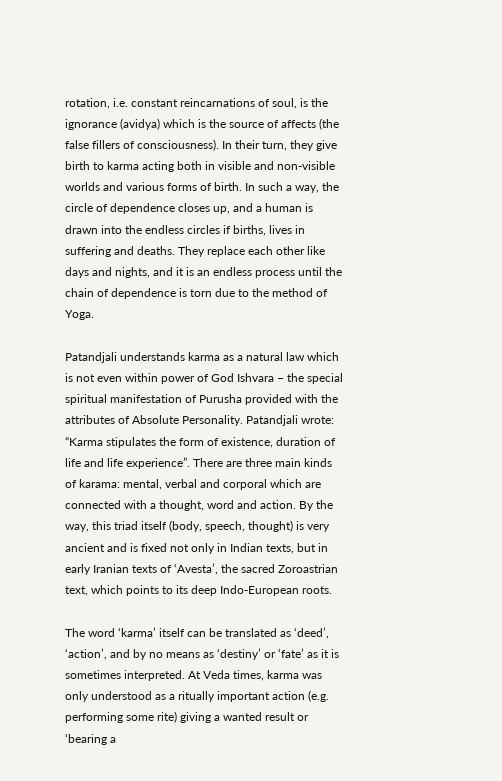rotation, i.e. constant reincarnations of soul, is the ignorance (avidya) which is the source of affects (the false fillers of consciousness). In their turn, they give birth to karma acting both in visible and non-visible worlds and various forms of birth. In such a way, the circle of dependence closes up, and a human is drawn into the endless circles if births, lives in suffering and deaths. They replace each other like days and nights, and it is an endless process until the chain of dependence is torn due to the method of Yoga.

Patandjali understands karma as a natural law which is not even within power of God Ishvara – the special spiritual manifestation of Purusha provided with the attributes of Absolute Personality. Patandjali wrote: “Karma stipulates the form of existence, duration of life and life experience”. There are three main kinds of karama: mental, verbal and corporal which are connected with a thought, word and action. By the way, this triad itself (body, speech, thought) is very ancient and is fixed not only in Indian texts, but in early Iranian texts of ‘Avesta’, the sacred Zoroastrian text, which points to its deep Indo-European roots.

The word ‘karma’ itself can be translated as ‘deed’, ‘action’, and by no means as ‘destiny’ or ‘fate’ as it is sometimes interpreted. At Veda times, karma was only understood as a ritually important action (e.g. performing some rite) giving a wanted result or ‘bearing a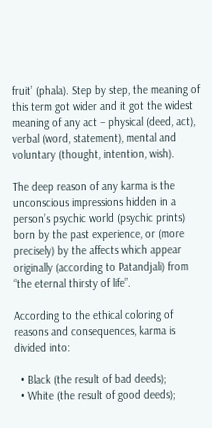fruit’ (phala). Step by step, the meaning of this term got wider and it got the widest meaning of any act – physical (deed, act), verbal (word, statement), mental and voluntary (thought, intention, wish).

The deep reason of any karma is the unconscious impressions hidden in a person’s psychic world (psychic prints) born by the past experience, or (more precisely) by the affects which appear originally (according to Patandjali) from “the eternal thirsty of life”.

According to the ethical coloring of reasons and consequences, karma is divided into:

  • Black (the result of bad deeds);
  • White (the result of good deeds);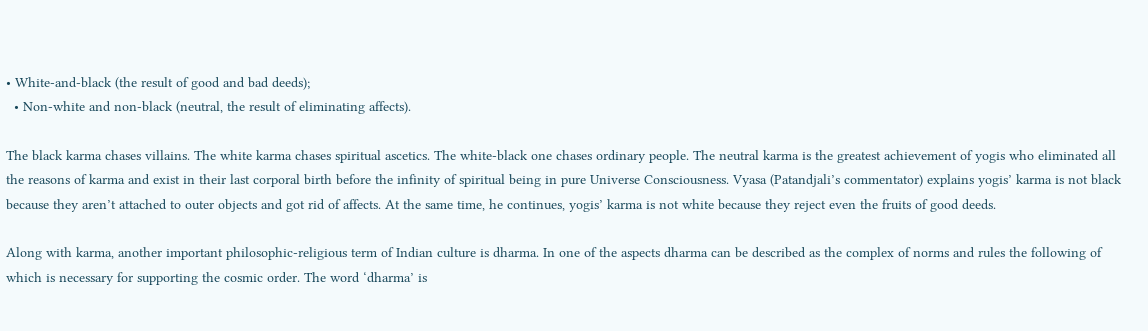• White-and-black (the result of good and bad deeds);
  • Non-white and non-black (neutral, the result of eliminating affects).

The black karma chases villains. The white karma chases spiritual ascetics. The white-black one chases ordinary people. The neutral karma is the greatest achievement of yogis who eliminated all the reasons of karma and exist in their last corporal birth before the infinity of spiritual being in pure Universe Consciousness. Vyasa (Patandjali’s commentator) explains yogis’ karma is not black because they aren’t attached to outer objects and got rid of affects. At the same time, he continues, yogis’ karma is not white because they reject even the fruits of good deeds.

Along with karma, another important philosophic-religious term of Indian culture is dharma. In one of the aspects dharma can be described as the complex of norms and rules the following of which is necessary for supporting the cosmic order. The word ‘dharma’ is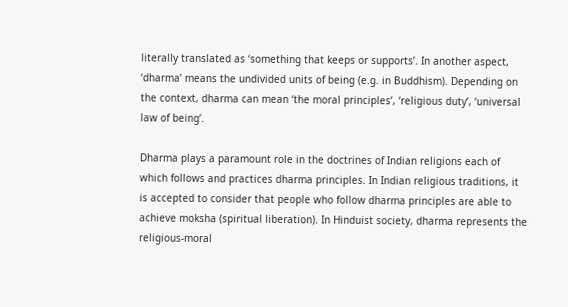literally translated as ‘something that keeps or supports’. In another aspect, ‘dharma’ means the undivided units of being (e.g. in Buddhism). Depending on the context, dharma can mean ‘the moral principles’, ‘religious duty’, ‘universal law of being’.

Dharma plays a paramount role in the doctrines of Indian religions each of which follows and practices dharma principles. In Indian religious traditions, it is accepted to consider that people who follow dharma principles are able to achieve moksha (spiritual liberation). In Hinduist society, dharma represents the religious-moral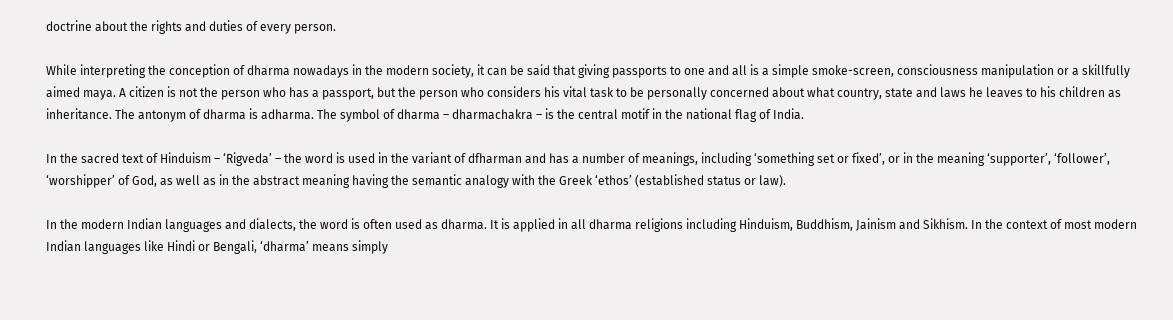doctrine about the rights and duties of every person.

While interpreting the conception of dharma nowadays in the modern society, it can be said that giving passports to one and all is a simple smoke-screen, consciousness manipulation or a skillfully aimed maya. A citizen is not the person who has a passport, but the person who considers his vital task to be personally concerned about what country, state and laws he leaves to his children as inheritance. The antonym of dharma is adharma. The symbol of dharma – dharmachakra – is the central motif in the national flag of India.

In the sacred text of Hinduism – ‘Rigveda’ – the word is used in the variant of dfharman and has a number of meanings, including ‘something set or fixed’, or in the meaning ‘supporter’, ‘follower’, ‘worshipper’ of God, as well as in the abstract meaning having the semantic analogy with the Greek ‘ethos’ (established status or law).

In the modern Indian languages and dialects, the word is often used as dharma. It is applied in all dharma religions including Hinduism, Buddhism, Jainism and Sikhism. In the context of most modern Indian languages like Hindi or Bengali, ‘dharma’ means simply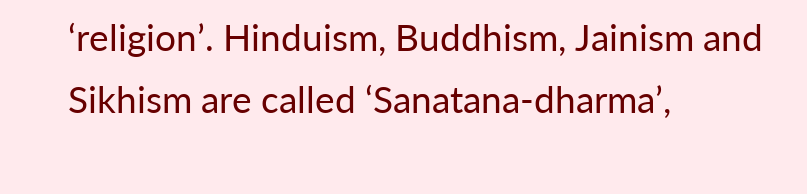‘religion’. Hinduism, Buddhism, Jainism and Sikhism are called ‘Sanatana-dharma’,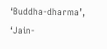‘Buddha-dharma’, ‘Jain-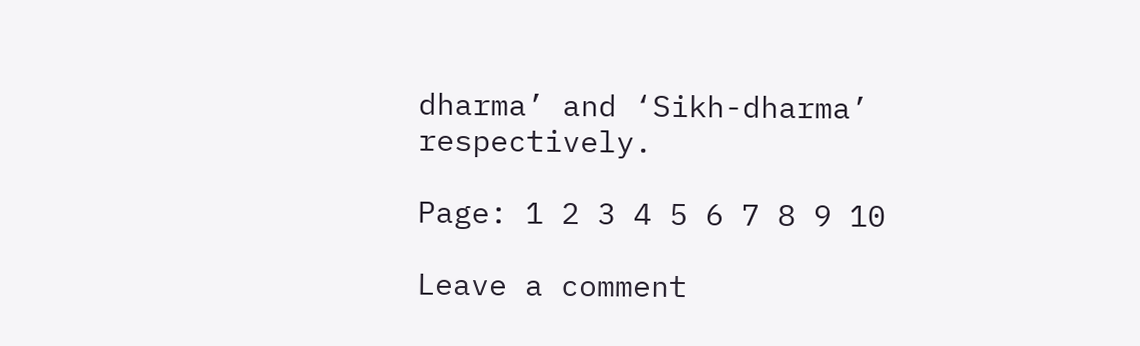dharma’ and ‘Sikh-dharma’ respectively.

Page: 1 2 3 4 5 6 7 8 9 10

Leave a comment